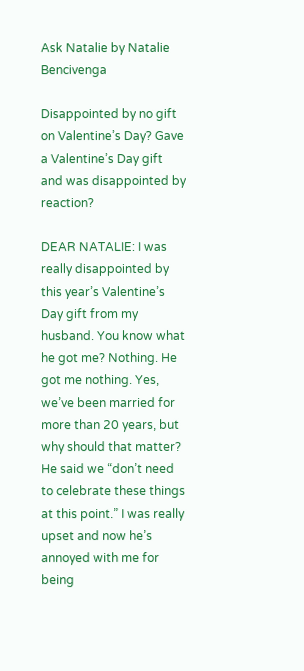Ask Natalie by Natalie Bencivenga

Disappointed by no gift on Valentine’s Day? Gave a Valentine’s Day gift and was disappointed by reaction?

DEAR NATALIE: I was really disappointed by this year’s Valentine’s Day gift from my husband. You know what he got me? Nothing. He got me nothing. Yes, we’ve been married for more than 20 years, but why should that matter? He said we “don’t need to celebrate these things at this point.” I was really upset and now he’s annoyed with me for being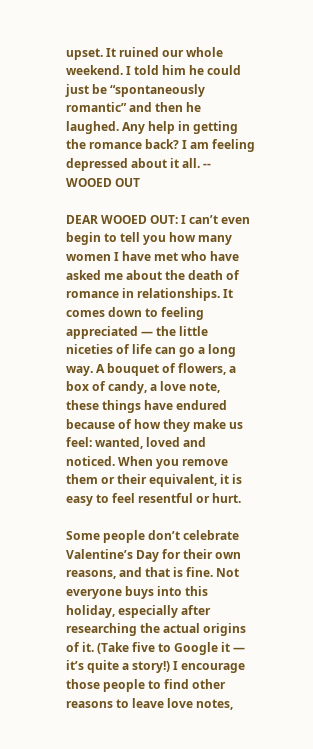upset. It ruined our whole weekend. I told him he could just be “spontaneously romantic” and then he laughed. Any help in getting the romance back? I am feeling depressed about it all. -- WOOED OUT

DEAR WOOED OUT: I can’t even begin to tell you how many women I have met who have asked me about the death of romance in relationships. It comes down to feeling appreciated — the little niceties of life can go a long way. A bouquet of flowers, a box of candy, a love note, these things have endured because of how they make us feel: wanted, loved and noticed. When you remove them or their equivalent, it is easy to feel resentful or hurt.

Some people don’t celebrate Valentine’s Day for their own reasons, and that is fine. Not everyone buys into this holiday, especially after researching the actual origins of it. (Take five to Google it — it’s quite a story!) I encourage those people to find other reasons to leave love notes,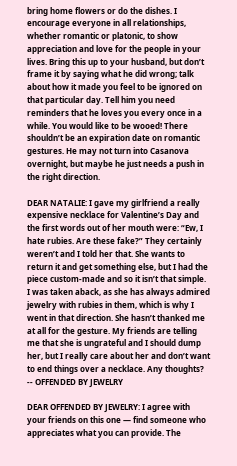bring home flowers or do the dishes. I encourage everyone in all relationships, whether romantic or platonic, to show appreciation and love for the people in your lives. Bring this up to your husband, but don’t frame it by saying what he did wrong; talk about how it made you feel to be ignored on that particular day. Tell him you need reminders that he loves you every once in a while. You would like to be wooed! There shouldn’t be an expiration date on romantic gestures. He may not turn into Casanova overnight, but maybe he just needs a push in the right direction.

DEAR NATALIE: I gave my girlfriend a really expensive necklace for Valentine’s Day and the first words out of her mouth were: “Ew, I hate rubies. Are these fake?” They certainly weren’t and I told her that. She wants to return it and get something else, but I had the piece custom-made and so it isn’t that simple. I was taken aback, as she has always admired jewelry with rubies in them, which is why I went in that direction. She hasn’t thanked me at all for the gesture. My friends are telling me that she is ungrateful and I should dump her, but I really care about her and don’t want to end things over a necklace. Any thoughts? -- OFFENDED BY JEWELRY

DEAR OFFENDED BY JEWELRY: I agree with your friends on this one — find someone who appreciates what you can provide. The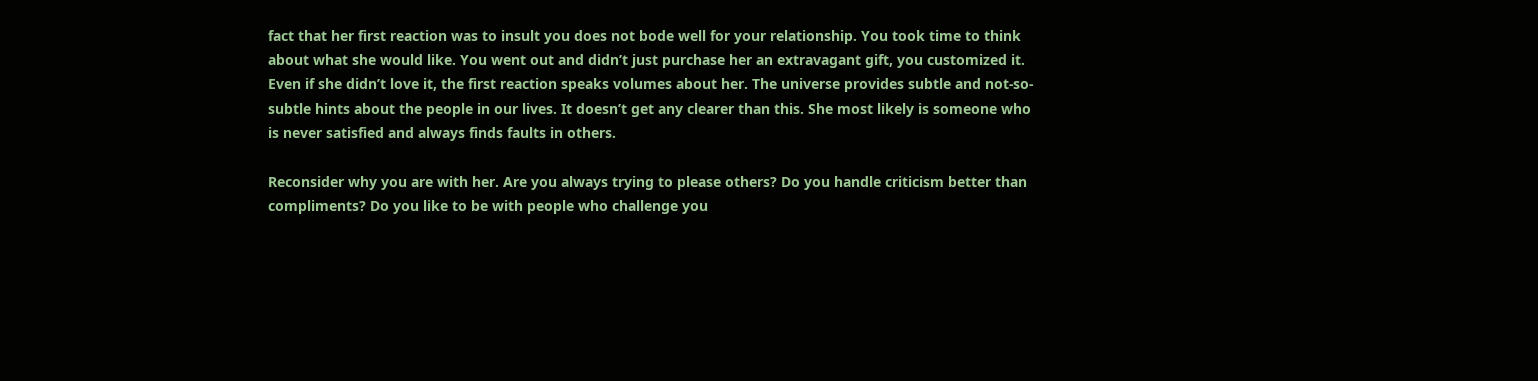fact that her first reaction was to insult you does not bode well for your relationship. You took time to think about what she would like. You went out and didn’t just purchase her an extravagant gift, you customized it. Even if she didn’t love it, the first reaction speaks volumes about her. The universe provides subtle and not-so-subtle hints about the people in our lives. It doesn’t get any clearer than this. She most likely is someone who is never satisfied and always finds faults in others.

Reconsider why you are with her. Are you always trying to please others? Do you handle criticism better than compliments? Do you like to be with people who challenge you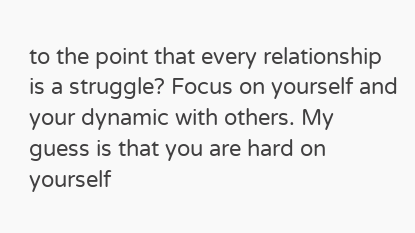to the point that every relationship is a struggle? Focus on yourself and your dynamic with others. My guess is that you are hard on yourself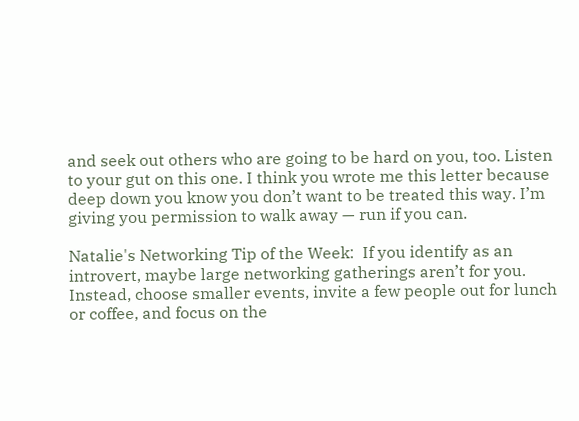and seek out others who are going to be hard on you, too. Listen to your gut on this one. I think you wrote me this letter because deep down you know you don’t want to be treated this way. I’m giving you permission to walk away — run if you can.

Natalie's Networking Tip of the Week:  If you identify as an introvert, maybe large networking gatherings aren’t for you. Instead, choose smaller events, invite a few people out for lunch or coffee, and focus on the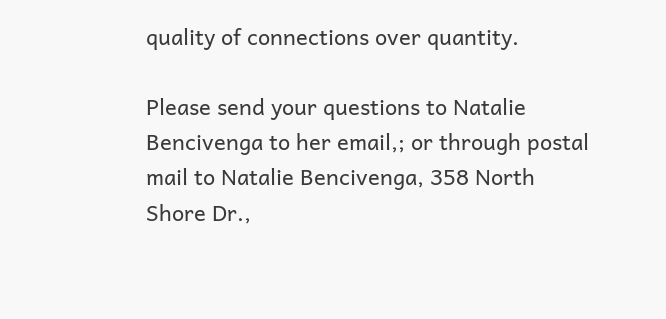quality of connections over quantity.

Please send your questions to Natalie Bencivenga to her email,; or through postal mail to Natalie Bencivenga, 358 North Shore Dr.,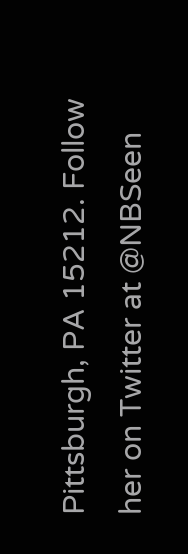Pittsburgh, PA 15212. Follow her on Twitter at @NBSeen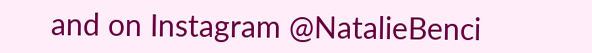and on Instagram @NatalieBenci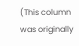(This column was originally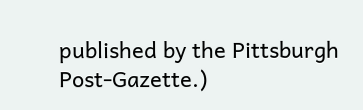published by the Pittsburgh Post-Gazette.)